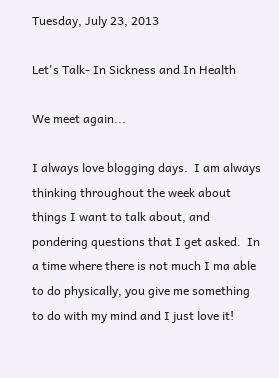Tuesday, July 23, 2013

Let's Talk- In Sickness and In Health

We meet again...

I always love blogging days.  I am always thinking throughout the week about things I want to talk about, and pondering questions that I get asked.  In a time where there is not much I ma able to do physically, you give me something to do with my mind and I just love it!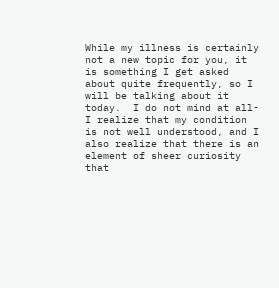While my illness is certainly not a new topic for you, it is something I get asked about quite frequently, so I will be talking about it today.  I do not mind at all- I realize that my condition is not well understood, and I also realize that there is an element of sheer curiosity that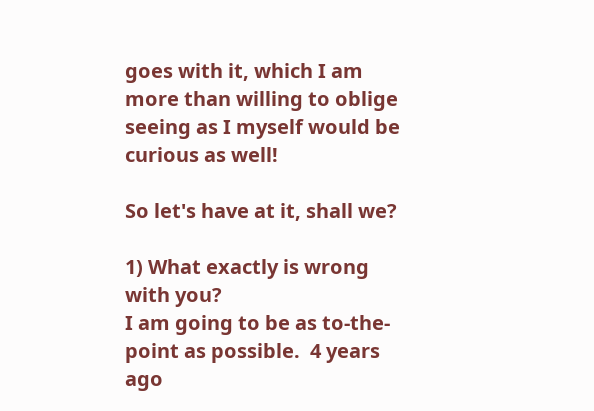goes with it, which I am more than willing to oblige seeing as I myself would be curious as well!

So let's have at it, shall we?

1) What exactly is wrong with you?
I am going to be as to-the-point as possible.  4 years ago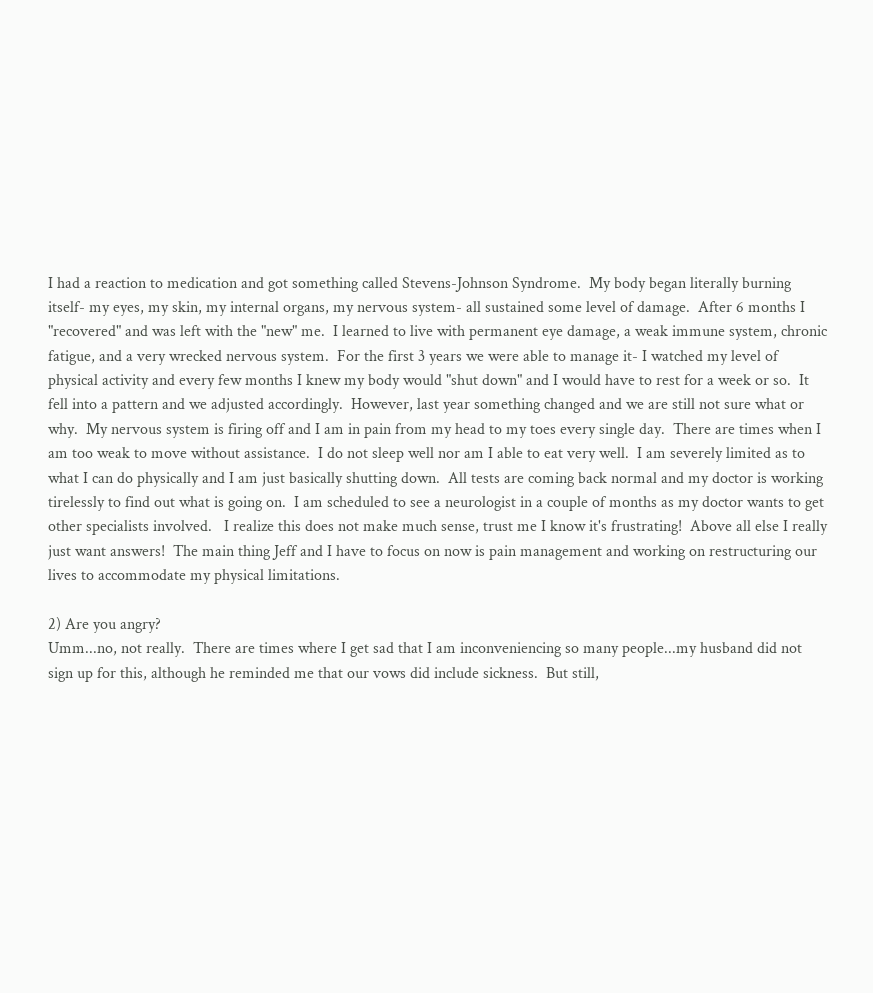I had a reaction to medication and got something called Stevens-Johnson Syndrome.  My body began literally burning itself- my eyes, my skin, my internal organs, my nervous system- all sustained some level of damage.  After 6 months I "recovered" and was left with the "new" me.  I learned to live with permanent eye damage, a weak immune system, chronic fatigue, and a very wrecked nervous system.  For the first 3 years we were able to manage it- I watched my level of physical activity and every few months I knew my body would "shut down" and I would have to rest for a week or so.  It fell into a pattern and we adjusted accordingly.  However, last year something changed and we are still not sure what or why.  My nervous system is firing off and I am in pain from my head to my toes every single day.  There are times when I am too weak to move without assistance.  I do not sleep well nor am I able to eat very well.  I am severely limited as to what I can do physically and I am just basically shutting down.  All tests are coming back normal and my doctor is working tirelessly to find out what is going on.  I am scheduled to see a neurologist in a couple of months as my doctor wants to get other specialists involved.   I realize this does not make much sense, trust me I know it's frustrating!  Above all else I really just want answers!  The main thing Jeff and I have to focus on now is pain management and working on restructuring our lives to accommodate my physical limitations.

2) Are you angry?
Umm...no, not really.  There are times where I get sad that I am inconveniencing so many people...my husband did not sign up for this, although he reminded me that our vows did include sickness.  But still,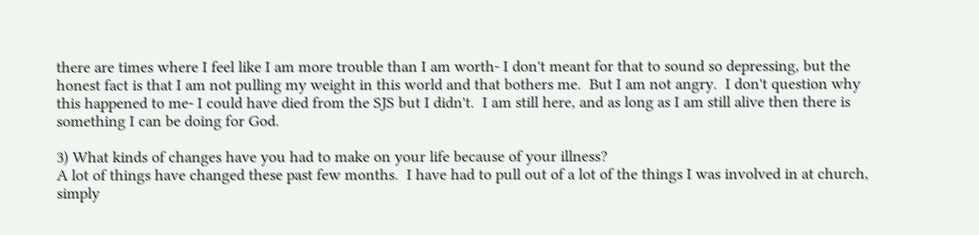there are times where I feel like I am more trouble than I am worth- I don't meant for that to sound so depressing, but the honest fact is that I am not pulling my weight in this world and that bothers me.  But I am not angry.  I don't question why this happened to me- I could have died from the SJS but I didn't.  I am still here, and as long as I am still alive then there is something I can be doing for God.

3) What kinds of changes have you had to make on your life because of your illness?
A lot of things have changed these past few months.  I have had to pull out of a lot of the things I was involved in at church, simply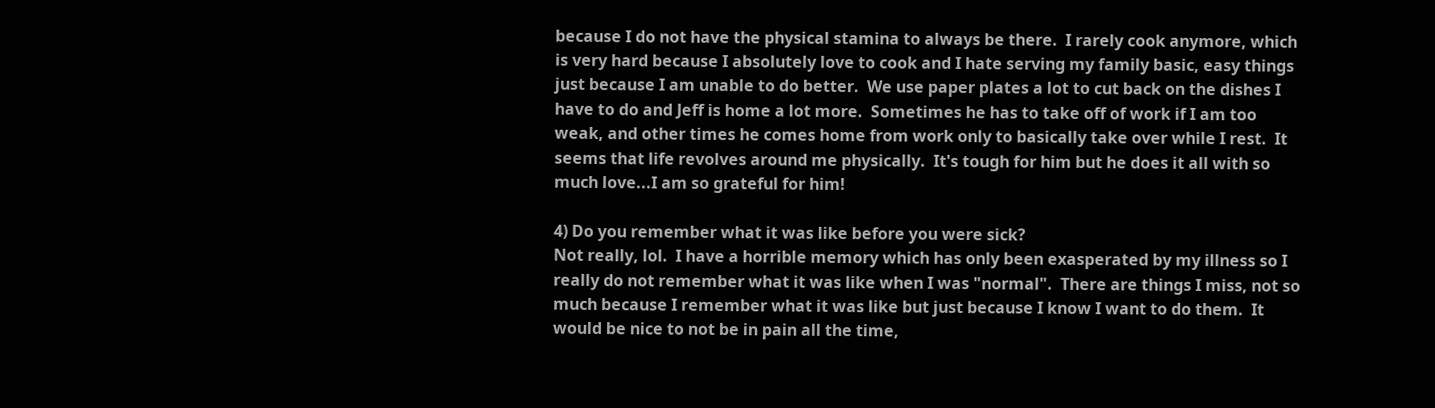because I do not have the physical stamina to always be there.  I rarely cook anymore, which is very hard because I absolutely love to cook and I hate serving my family basic, easy things just because I am unable to do better.  We use paper plates a lot to cut back on the dishes I have to do and Jeff is home a lot more.  Sometimes he has to take off of work if I am too weak, and other times he comes home from work only to basically take over while I rest.  It seems that life revolves around me physically.  It's tough for him but he does it all with so much love...I am so grateful for him!

4) Do you remember what it was like before you were sick?
Not really, lol.  I have a horrible memory which has only been exasperated by my illness so I really do not remember what it was like when I was "normal".  There are things I miss, not so much because I remember what it was like but just because I know I want to do them.  It would be nice to not be in pain all the time,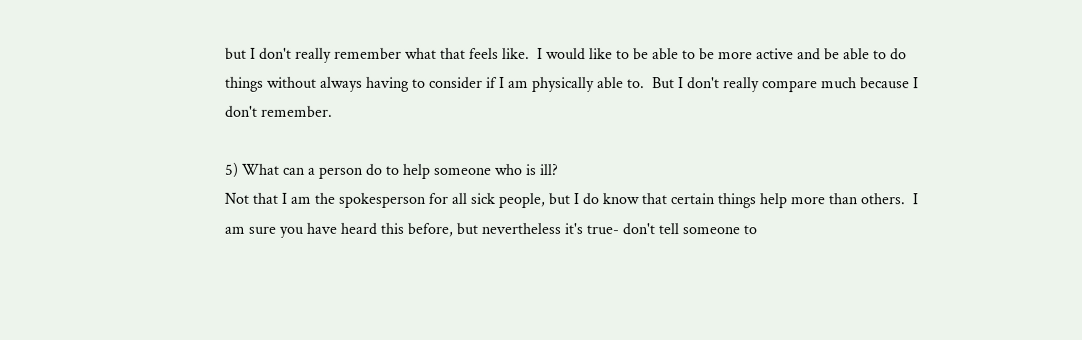but I don't really remember what that feels like.  I would like to be able to be more active and be able to do things without always having to consider if I am physically able to.  But I don't really compare much because I don't remember.

5) What can a person do to help someone who is ill?
Not that I am the spokesperson for all sick people, but I do know that certain things help more than others.  I am sure you have heard this before, but nevertheless it's true- don't tell someone to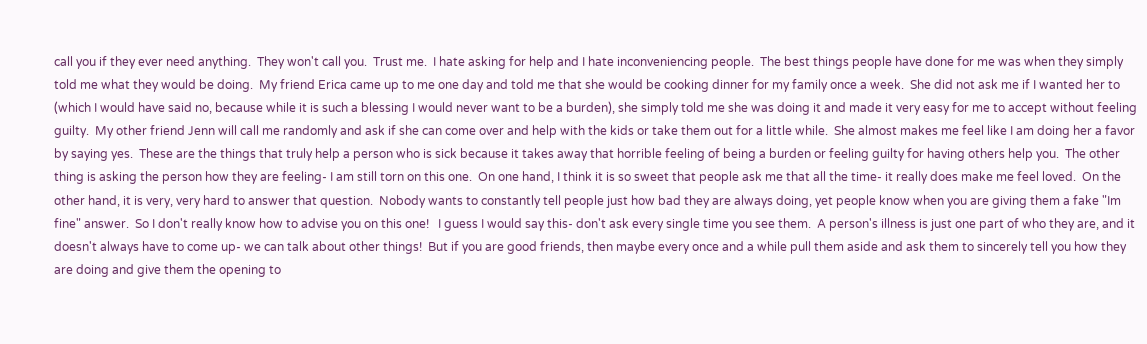call you if they ever need anything.  They won't call you.  Trust me.  I hate asking for help and I hate inconveniencing people.  The best things people have done for me was when they simply told me what they would be doing.  My friend Erica came up to me one day and told me that she would be cooking dinner for my family once a week.  She did not ask me if I wanted her to (which I would have said no, because while it is such a blessing I would never want to be a burden), she simply told me she was doing it and made it very easy for me to accept without feeling guilty.  My other friend Jenn will call me randomly and ask if she can come over and help with the kids or take them out for a little while.  She almost makes me feel like I am doing her a favor by saying yes.  These are the things that truly help a person who is sick because it takes away that horrible feeling of being a burden or feeling guilty for having others help you.  The other thing is asking the person how they are feeling- I am still torn on this one.  On one hand, I think it is so sweet that people ask me that all the time- it really does make me feel loved.  On the other hand, it is very, very hard to answer that question.  Nobody wants to constantly tell people just how bad they are always doing, yet people know when you are giving them a fake "Im fine" answer.  So I don't really know how to advise you on this one!   I guess I would say this- don't ask every single time you see them.  A person's illness is just one part of who they are, and it doesn't always have to come up- we can talk about other things!  But if you are good friends, then maybe every once and a while pull them aside and ask them to sincerely tell you how they are doing and give them the opening to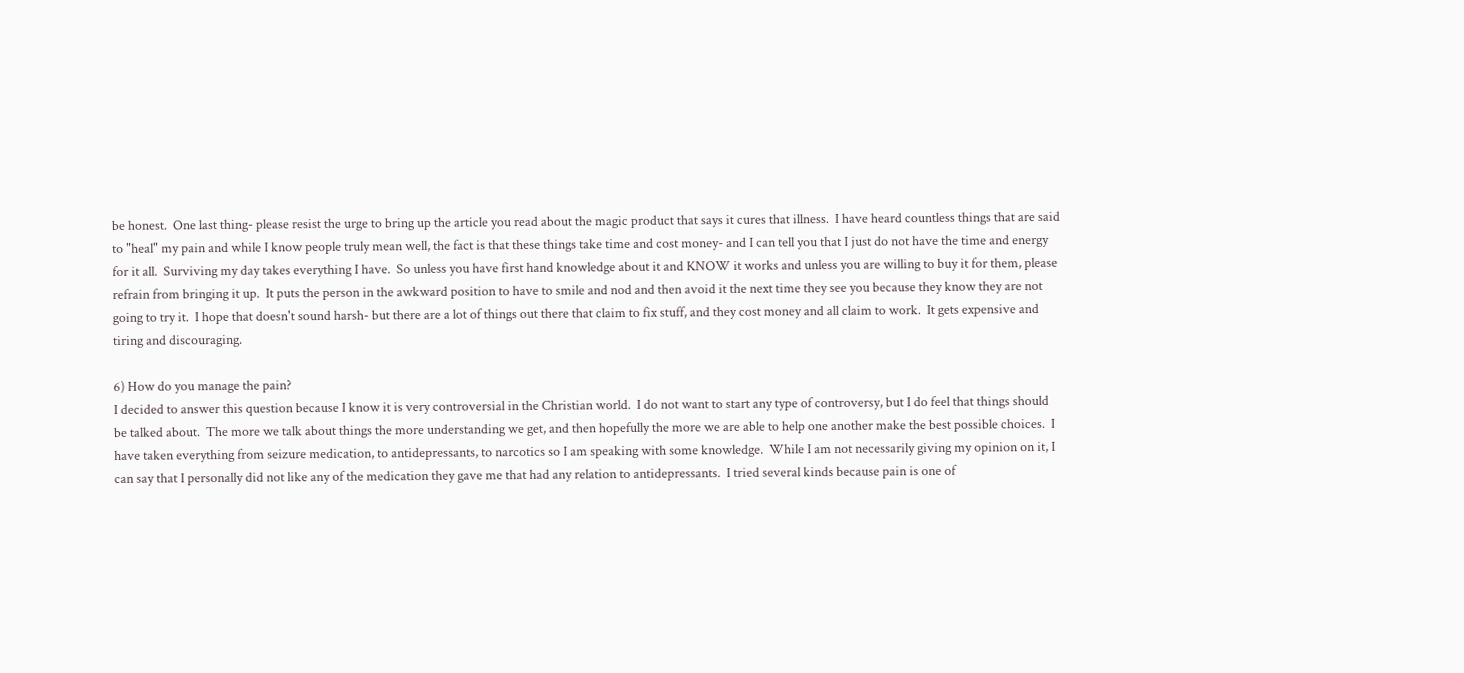be honest.  One last thing- please resist the urge to bring up the article you read about the magic product that says it cures that illness.  I have heard countless things that are said to "heal" my pain and while I know people truly mean well, the fact is that these things take time and cost money- and I can tell you that I just do not have the time and energy for it all.  Surviving my day takes everything I have.  So unless you have first hand knowledge about it and KNOW it works and unless you are willing to buy it for them, please refrain from bringing it up.  It puts the person in the awkward position to have to smile and nod and then avoid it the next time they see you because they know they are not going to try it.  I hope that doesn't sound harsh- but there are a lot of things out there that claim to fix stuff, and they cost money and all claim to work.  It gets expensive and tiring and discouraging.

6) How do you manage the pain?
I decided to answer this question because I know it is very controversial in the Christian world.  I do not want to start any type of controversy, but I do feel that things should be talked about.  The more we talk about things the more understanding we get, and then hopefully the more we are able to help one another make the best possible choices.  I have taken everything from seizure medication, to antidepressants, to narcotics so I am speaking with some knowledge.  While I am not necessarily giving my opinion on it, I can say that I personally did not like any of the medication they gave me that had any relation to antidepressants.  I tried several kinds because pain is one of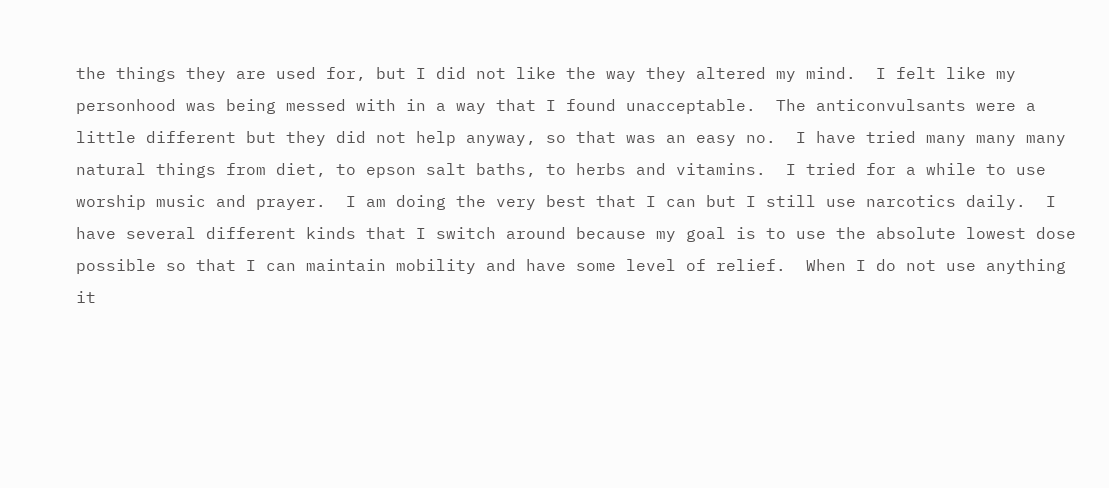the things they are used for, but I did not like the way they altered my mind.  I felt like my personhood was being messed with in a way that I found unacceptable.  The anticonvulsants were a little different but they did not help anyway, so that was an easy no.  I have tried many many many natural things from diet, to epson salt baths, to herbs and vitamins.  I tried for a while to use worship music and prayer.  I am doing the very best that I can but I still use narcotics daily.  I have several different kinds that I switch around because my goal is to use the absolute lowest dose possible so that I can maintain mobility and have some level of relief.  When I do not use anything it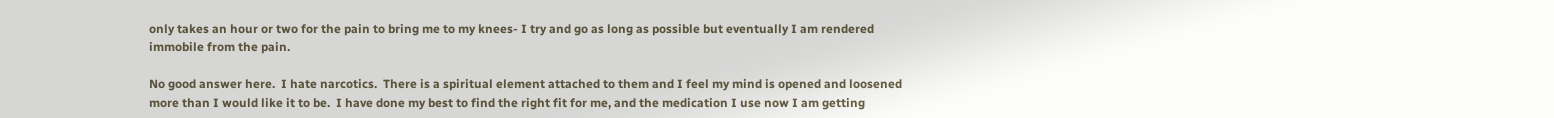only takes an hour or two for the pain to bring me to my knees- I try and go as long as possible but eventually I am rendered immobile from the pain.

No good answer here.  I hate narcotics.  There is a spiritual element attached to them and I feel my mind is opened and loosened more than I would like it to be.  I have done my best to find the right fit for me, and the medication I use now I am getting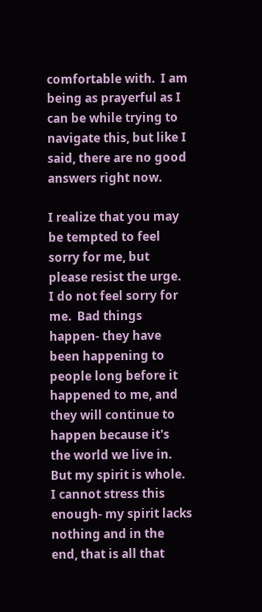comfortable with.  I am being as prayerful as I can be while trying to navigate this, but like I said, there are no good answers right now.

I realize that you may be tempted to feel sorry for me, but please resist the urge.  I do not feel sorry for me.  Bad things happen- they have been happening to people long before it happened to me, and they will continue to happen because it's the world we live in.  But my spirit is whole.  I cannot stress this enough- my spirit lacks nothing and in the end, that is all that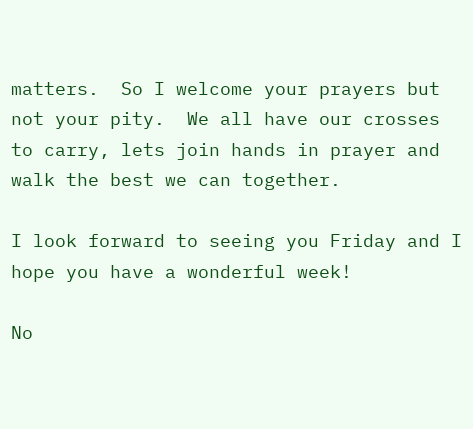matters.  So I welcome your prayers but not your pity.  We all have our crosses to carry, lets join hands in prayer and walk the best we can together.

I look forward to seeing you Friday and I hope you have a wonderful week!

No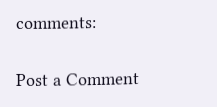comments:

Post a Comment